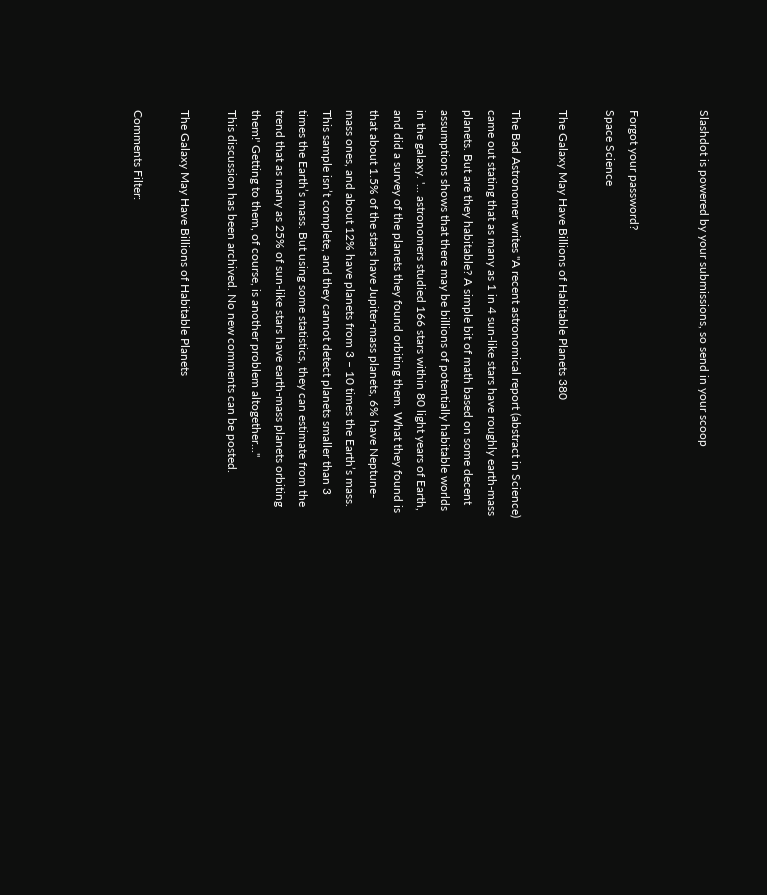Slashdot is powered by your submissions, so send in your scoop


Forgot your password?
Space Science

The Galaxy May Have Billions of Habitable Planets 380

The Bad Astronomer writes "A recent astronomical report (abstract in Science) came out stating that as many as 1 in 4 sun-like stars have roughly earth-mass planets. But are they habitable? A simple bit of math based on some decent assumptions shows that there may be billions of potentially habitable worlds in the galaxy. '... astronomers studied 166 stars within 80 light years of Earth, and did a survey of the planets they found orbiting them. What they found is that about 1.5% of the stars have Jupiter-mass planets, 6% have Neptune-mass ones, and about 12% have planets from 3 – 10 times the Earth’s mass. This sample isn’t complete, and they cannot detect planets smaller than 3 times the Earth’s mass. But using some statistics, they can estimate from the trend that as many as 25% of sun-like stars have earth-mass planets orbiting them!' Getting to them, of course, is another problem altogether..."
This discussion has been archived. No new comments can be posted.

The Galaxy May Have Billions of Habitable Planets

Comments Filter: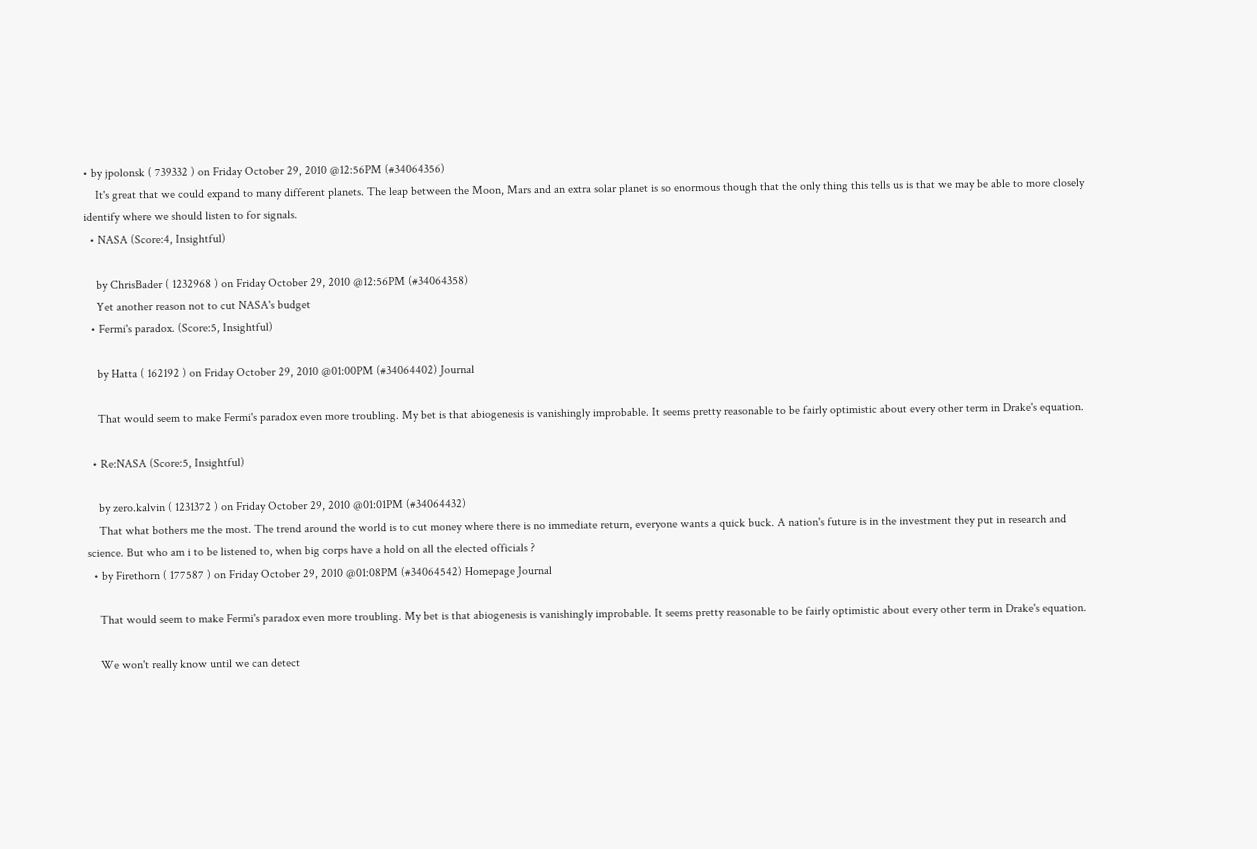• by jpolonsk ( 739332 ) on Friday October 29, 2010 @12:56PM (#34064356)
    It's great that we could expand to many different planets. The leap between the Moon, Mars and an extra solar planet is so enormous though that the only thing this tells us is that we may be able to more closely identify where we should listen to for signals.
  • NASA (Score:4, Insightful)

    by ChrisBader ( 1232968 ) on Friday October 29, 2010 @12:56PM (#34064358)
    Yet another reason not to cut NASA's budget
  • Fermi's paradox. (Score:5, Insightful)

    by Hatta ( 162192 ) on Friday October 29, 2010 @01:00PM (#34064402) Journal

    That would seem to make Fermi's paradox even more troubling. My bet is that abiogenesis is vanishingly improbable. It seems pretty reasonable to be fairly optimistic about every other term in Drake's equation.

  • Re:NASA (Score:5, Insightful)

    by zero.kalvin ( 1231372 ) on Friday October 29, 2010 @01:01PM (#34064432)
    That what bothers me the most. The trend around the world is to cut money where there is no immediate return, everyone wants a quick buck. A nation's future is in the investment they put in research and science. But who am i to be listened to, when big corps have a hold on all the elected officials ?
  • by Firethorn ( 177587 ) on Friday October 29, 2010 @01:08PM (#34064542) Homepage Journal

    That would seem to make Fermi's paradox even more troubling. My bet is that abiogenesis is vanishingly improbable. It seems pretty reasonable to be fairly optimistic about every other term in Drake's equation.

    We won't really know until we can detect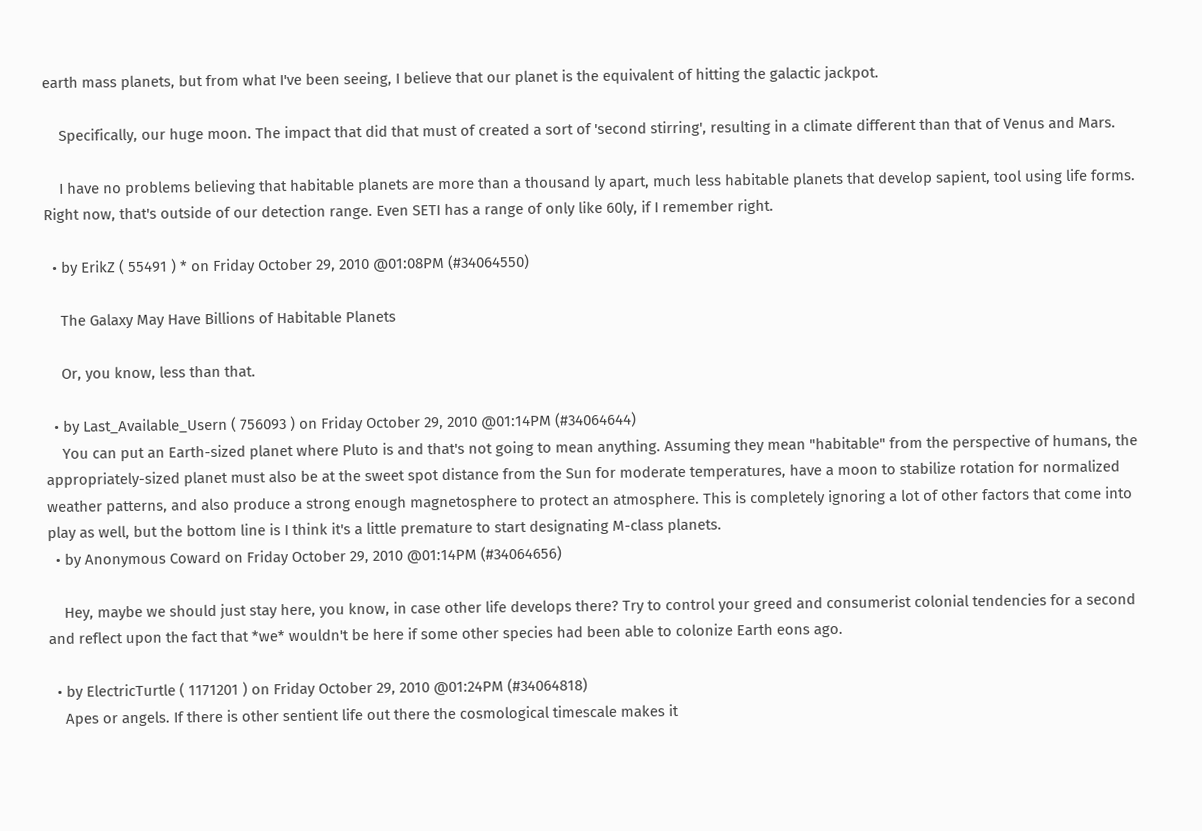earth mass planets, but from what I've been seeing, I believe that our planet is the equivalent of hitting the galactic jackpot.

    Specifically, our huge moon. The impact that did that must of created a sort of 'second stirring', resulting in a climate different than that of Venus and Mars.

    I have no problems believing that habitable planets are more than a thousand ly apart, much less habitable planets that develop sapient, tool using life forms. Right now, that's outside of our detection range. Even SETI has a range of only like 60ly, if I remember right.

  • by ErikZ ( 55491 ) * on Friday October 29, 2010 @01:08PM (#34064550)

    The Galaxy May Have Billions of Habitable Planets

    Or, you know, less than that.

  • by Last_Available_Usern ( 756093 ) on Friday October 29, 2010 @01:14PM (#34064644)
    You can put an Earth-sized planet where Pluto is and that's not going to mean anything. Assuming they mean "habitable" from the perspective of humans, the appropriately-sized planet must also be at the sweet spot distance from the Sun for moderate temperatures, have a moon to stabilize rotation for normalized weather patterns, and also produce a strong enough magnetosphere to protect an atmosphere. This is completely ignoring a lot of other factors that come into play as well, but the bottom line is I think it's a little premature to start designating M-class planets.
  • by Anonymous Coward on Friday October 29, 2010 @01:14PM (#34064656)

    Hey, maybe we should just stay here, you know, in case other life develops there? Try to control your greed and consumerist colonial tendencies for a second and reflect upon the fact that *we* wouldn't be here if some other species had been able to colonize Earth eons ago.

  • by ElectricTurtle ( 1171201 ) on Friday October 29, 2010 @01:24PM (#34064818)
    Apes or angels. If there is other sentient life out there the cosmological timescale makes it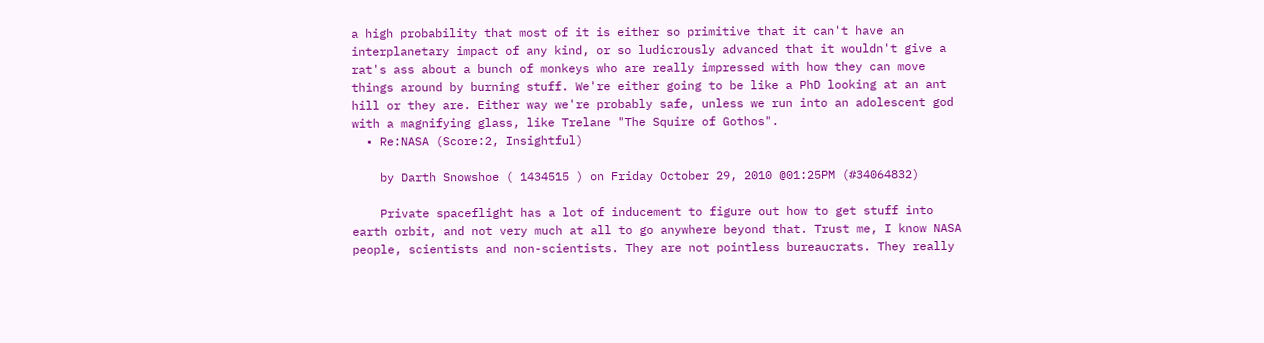a high probability that most of it is either so primitive that it can't have an interplanetary impact of any kind, or so ludicrously advanced that it wouldn't give a rat's ass about a bunch of monkeys who are really impressed with how they can move things around by burning stuff. We're either going to be like a PhD looking at an ant hill or they are. Either way we're probably safe, unless we run into an adolescent god with a magnifying glass, like Trelane "The Squire of Gothos".
  • Re:NASA (Score:2, Insightful)

    by Darth Snowshoe ( 1434515 ) on Friday October 29, 2010 @01:25PM (#34064832)

    Private spaceflight has a lot of inducement to figure out how to get stuff into earth orbit, and not very much at all to go anywhere beyond that. Trust me, I know NASA people, scientists and non-scientists. They are not pointless bureaucrats. They really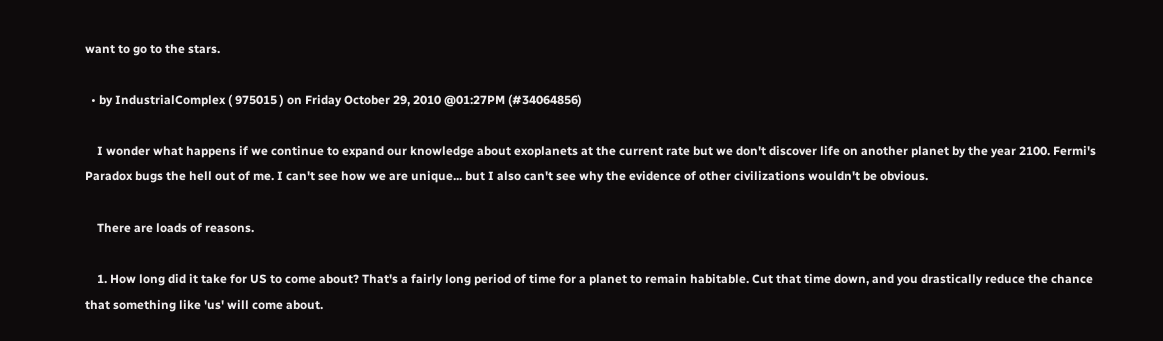want to go to the stars.

  • by IndustrialComplex ( 975015 ) on Friday October 29, 2010 @01:27PM (#34064856)

    I wonder what happens if we continue to expand our knowledge about exoplanets at the current rate but we don't discover life on another planet by the year 2100. Fermi's Paradox bugs the hell out of me. I can't see how we are unique... but I also can't see why the evidence of other civilizations wouldn't be obvious.

    There are loads of reasons.

    1. How long did it take for US to come about? That's a fairly long period of time for a planet to remain habitable. Cut that time down, and you drastically reduce the chance that something like 'us' will come about.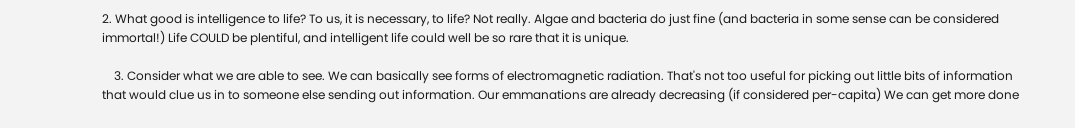2. What good is intelligence to life? To us, it is necessary, to life? Not really. Algae and bacteria do just fine (and bacteria in some sense can be considered immortal!) Life COULD be plentiful, and intelligent life could well be so rare that it is unique.

    3. Consider what we are able to see. We can basically see forms of electromagnetic radiation. That's not too useful for picking out little bits of information that would clue us in to someone else sending out information. Our emmanations are already decreasing (if considered per-capita) We can get more done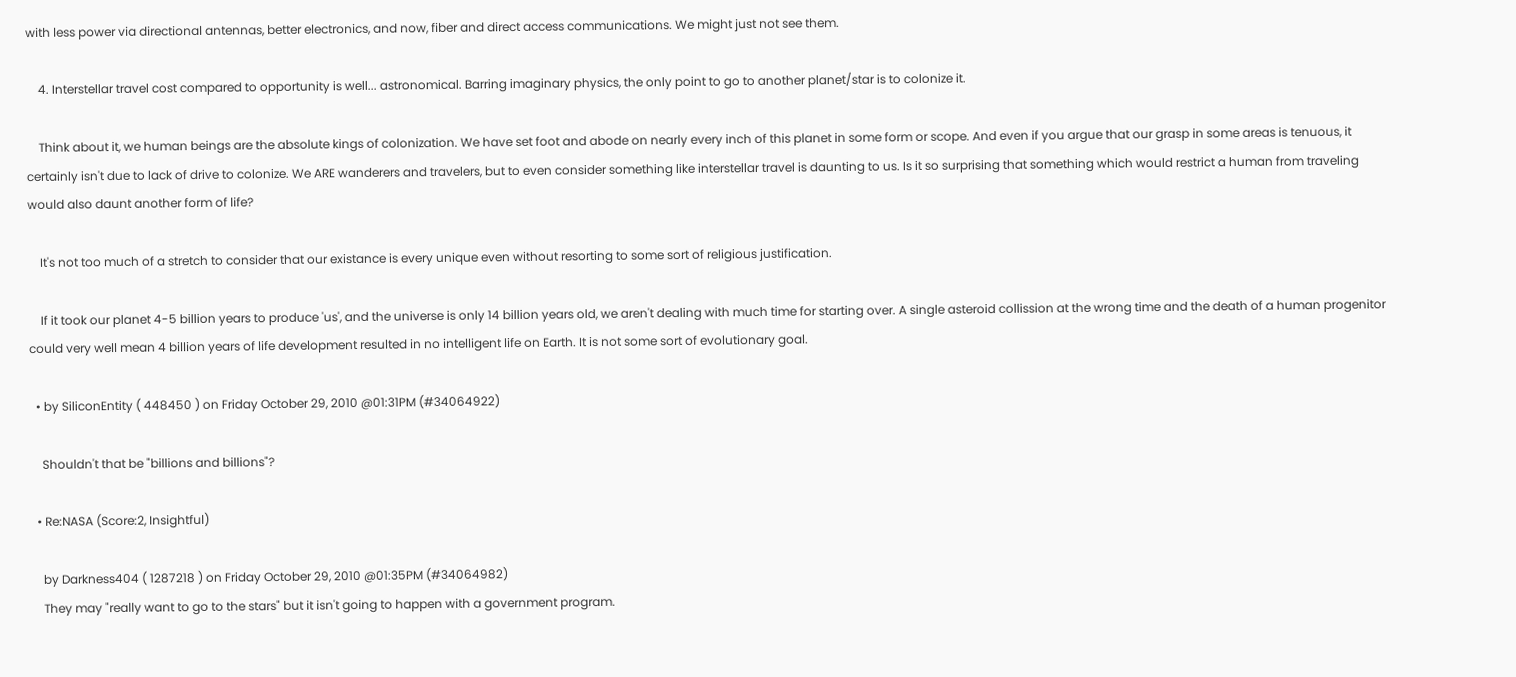with less power via directional antennas, better electronics, and now, fiber and direct access communications. We might just not see them.

    4. Interstellar travel cost compared to opportunity is well... astronomical. Barring imaginary physics, the only point to go to another planet/star is to colonize it.

    Think about it, we human beings are the absolute kings of colonization. We have set foot and abode on nearly every inch of this planet in some form or scope. And even if you argue that our grasp in some areas is tenuous, it certainly isn't due to lack of drive to colonize. We ARE wanderers and travelers, but to even consider something like interstellar travel is daunting to us. Is it so surprising that something which would restrict a human from traveling would also daunt another form of life?

    It's not too much of a stretch to consider that our existance is every unique even without resorting to some sort of religious justification.

    If it took our planet 4-5 billion years to produce 'us', and the universe is only 14 billion years old, we aren't dealing with much time for starting over. A single asteroid collission at the wrong time and the death of a human progenitor could very well mean 4 billion years of life development resulted in no intelligent life on Earth. It is not some sort of evolutionary goal.

  • by SiliconEntity ( 448450 ) on Friday October 29, 2010 @01:31PM (#34064922)

    Shouldn't that be "billions and billions"?

  • Re:NASA (Score:2, Insightful)

    by Darkness404 ( 1287218 ) on Friday October 29, 2010 @01:35PM (#34064982)
    They may "really want to go to the stars" but it isn't going to happen with a government program.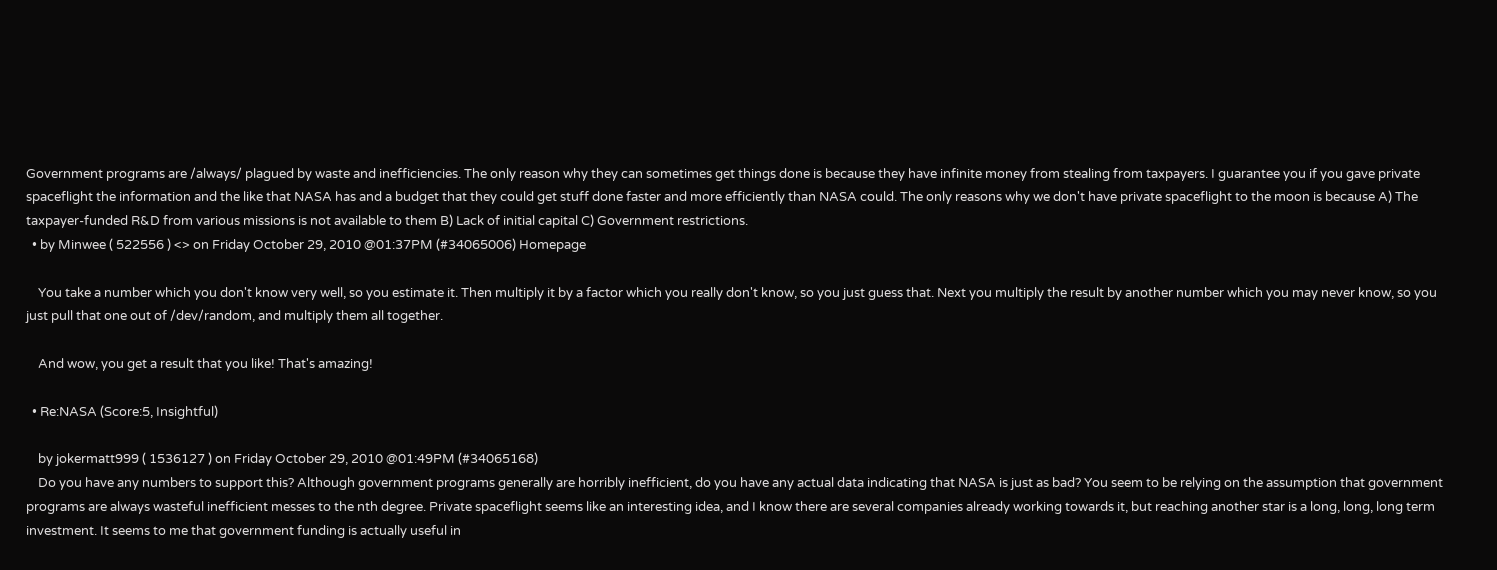Government programs are /always/ plagued by waste and inefficiencies. The only reason why they can sometimes get things done is because they have infinite money from stealing from taxpayers. I guarantee you if you gave private spaceflight the information and the like that NASA has and a budget that they could get stuff done faster and more efficiently than NASA could. The only reasons why we don't have private spaceflight to the moon is because A) The taxpayer-funded R&D from various missions is not available to them B) Lack of initial capital C) Government restrictions.
  • by Minwee ( 522556 ) <> on Friday October 29, 2010 @01:37PM (#34065006) Homepage

    You take a number which you don't know very well, so you estimate it. Then multiply it by a factor which you really don't know, so you just guess that. Next you multiply the result by another number which you may never know, so you just pull that one out of /dev/random, and multiply them all together.

    And wow, you get a result that you like! That's amazing!

  • Re:NASA (Score:5, Insightful)

    by jokermatt999 ( 1536127 ) on Friday October 29, 2010 @01:49PM (#34065168)
    Do you have any numbers to support this? Although government programs generally are horribly inefficient, do you have any actual data indicating that NASA is just as bad? You seem to be relying on the assumption that government programs are always wasteful inefficient messes to the nth degree. Private spaceflight seems like an interesting idea, and I know there are several companies already working towards it, but reaching another star is a long, long, long term investment. It seems to me that government funding is actually useful in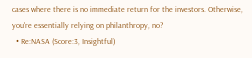cases where there is no immediate return for the investors. Otherwise, you're essentially relying on philanthropy, no?
  • Re:NASA (Score:3, Insightful)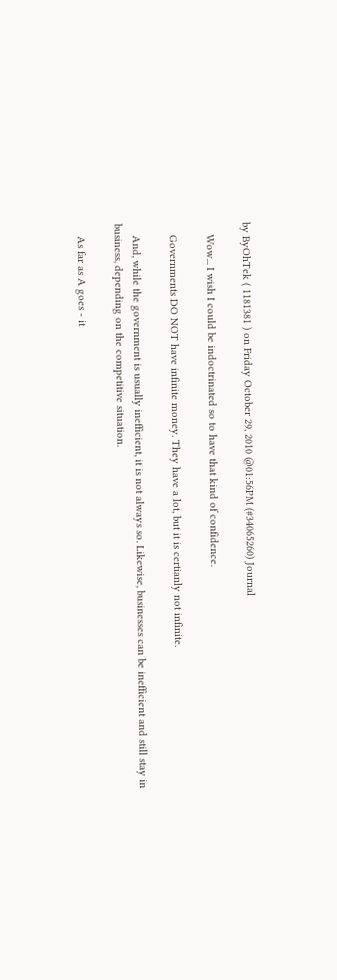by ByOhTek ( 1181381 ) on Friday October 29, 2010 @01:56PM (#34065260) Journal

    Wow... I wish I could be indoctrinated so to have that kind of confidence.

    Governments DO NOT have infinite money. They have a lot, but it is certianly not infinite.

    And, while the government is usually inefficient, it is not always so. Likewise, businesses can be inefficient and still stay in business, depending on the competitive situation.

    As far as A goes - it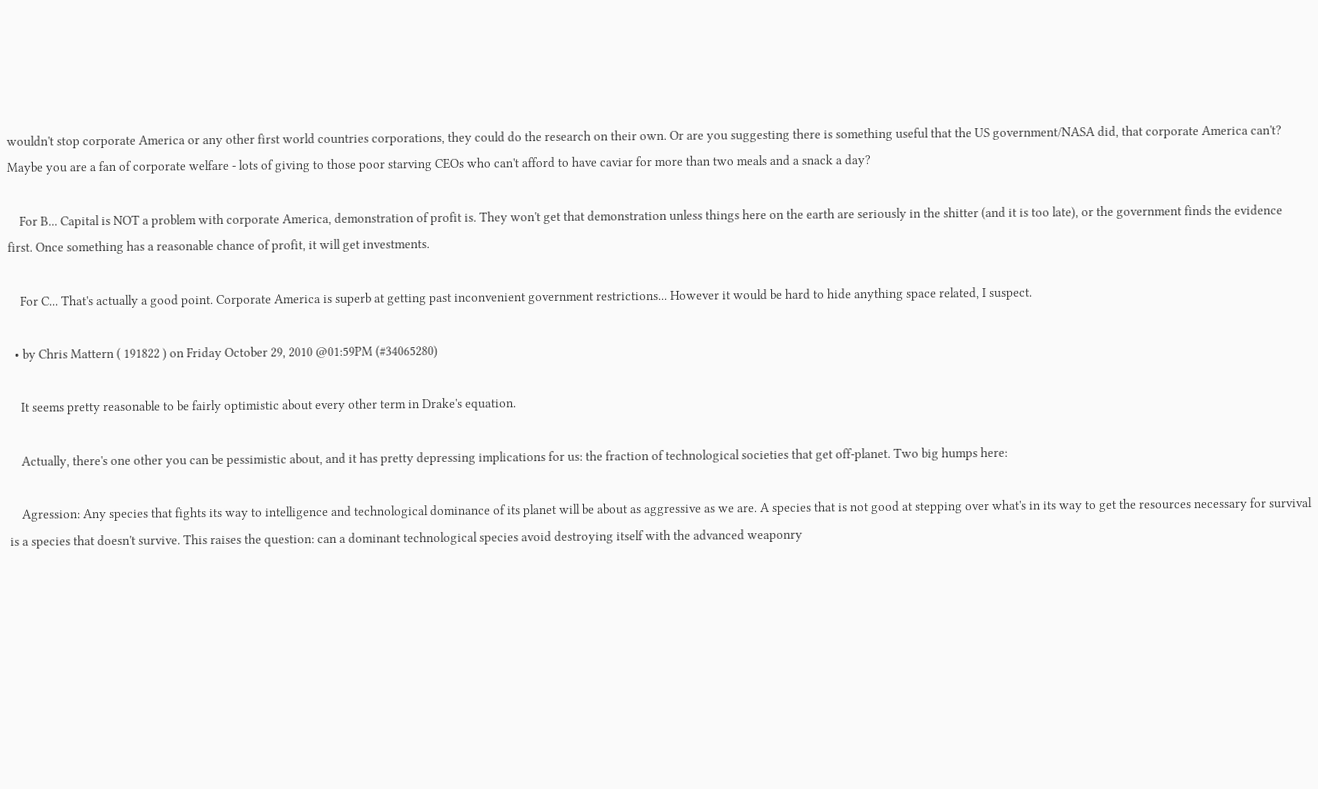wouldn't stop corporate America or any other first world countries corporations, they could do the research on their own. Or are you suggesting there is something useful that the US government/NASA did, that corporate America can't? Maybe you are a fan of corporate welfare - lots of giving to those poor starving CEOs who can't afford to have caviar for more than two meals and a snack a day?

    For B... Capital is NOT a problem with corporate America, demonstration of profit is. They won't get that demonstration unless things here on the earth are seriously in the shitter (and it is too late), or the government finds the evidence first. Once something has a reasonable chance of profit, it will get investments.

    For C... That's actually a good point. Corporate America is superb at getting past inconvenient government restrictions... However it would be hard to hide anything space related, I suspect.

  • by Chris Mattern ( 191822 ) on Friday October 29, 2010 @01:59PM (#34065280)

    It seems pretty reasonable to be fairly optimistic about every other term in Drake's equation.

    Actually, there's one other you can be pessimistic about, and it has pretty depressing implications for us: the fraction of technological societies that get off-planet. Two big humps here:

    Agression: Any species that fights its way to intelligence and technological dominance of its planet will be about as aggressive as we are. A species that is not good at stepping over what's in its way to get the resources necessary for survival is a species that doesn't survive. This raises the question: can a dominant technological species avoid destroying itself with the advanced weaponry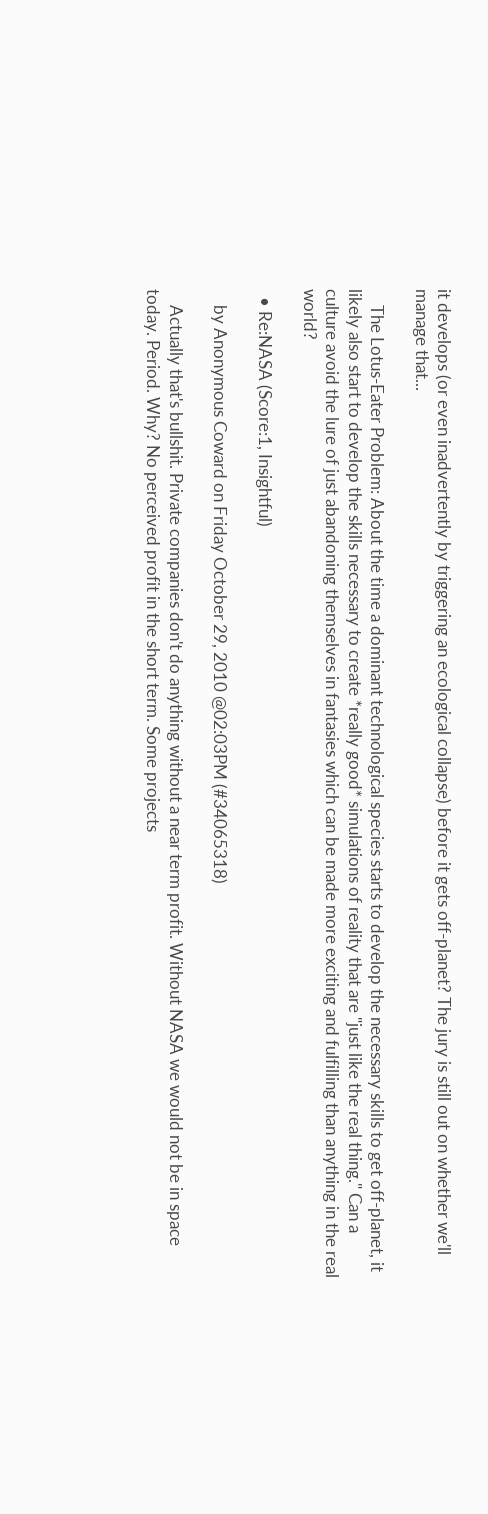it develops (or even inadvertently by triggering an ecological collapse) before it gets off-planet? The jury is still out on whether we'll manage that...

    The Lotus-Eater Problem: About the time a dominant technological species starts to develop the necessary skills to get off-planet, it likely also start to develop the skills necessary to create *really good* simulations of reality that are "just like the real thing." Can a culture avoid the lure of just abandoning themselves in fantasies which can be made more exciting and fulfilling than anything in the real world?

  • Re:NASA (Score:1, Insightful)

    by Anonymous Coward on Friday October 29, 2010 @02:03PM (#34065318)

    Actually that's bullshit. Private companies don't do anything without a near term profit. Without NASA we would not be in space today. Period. Why? No perceived profit in the short term. Some projects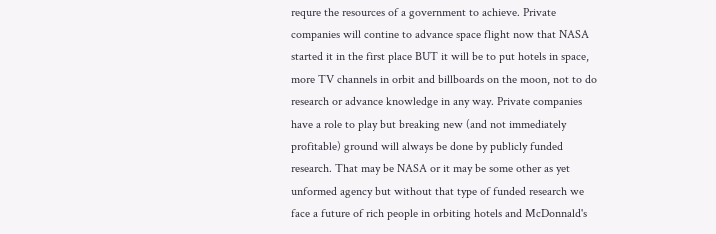requre the resources of a government to achieve. Private companies will contine to advance space flight now that NASA started it in the first place BUT it will be to put hotels in space, more TV channels in orbit and billboards on the moon, not to do research or advance knowledge in any way. Private companies have a role to play but breaking new (and not immediately profitable) ground will always be done by publicly funded research. That may be NASA or it may be some other as yet unformed agency but without that type of funded research we face a future of rich people in orbiting hotels and McDonnald's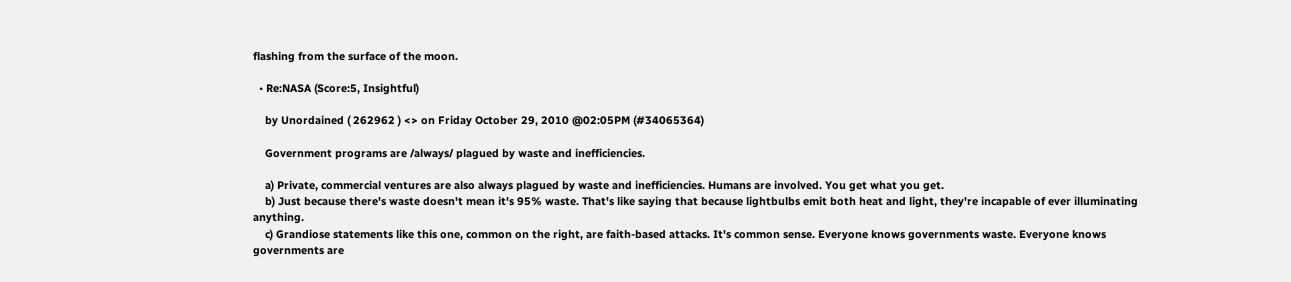flashing from the surface of the moon.

  • Re:NASA (Score:5, Insightful)

    by Unordained ( 262962 ) <> on Friday October 29, 2010 @02:05PM (#34065364)

    Government programs are /always/ plagued by waste and inefficiencies.

    a) Private, commercial ventures are also always plagued by waste and inefficiencies. Humans are involved. You get what you get.
    b) Just because there's waste doesn't mean it's 95% waste. That's like saying that because lightbulbs emit both heat and light, they're incapable of ever illuminating anything.
    c) Grandiose statements like this one, common on the right, are faith-based attacks. It's common sense. Everyone knows governments waste. Everyone knows governments are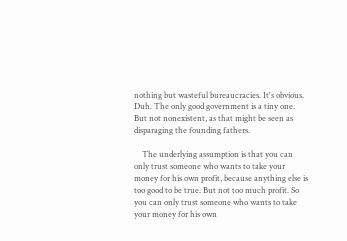nothing but wasteful bureaucracies. It's obvious. Duh. The only good government is a tiny one. But not nonexistent, as that might be seen as disparaging the founding fathers.

    The underlying assumption is that you can only trust someone who wants to take your money for his own profit, because anything else is too good to be true. But not too much profit. So you can only trust someone who wants to take your money for his own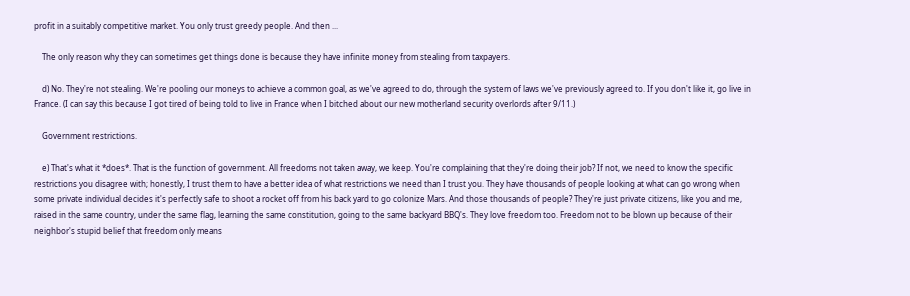profit in a suitably competitive market. You only trust greedy people. And then ...

    The only reason why they can sometimes get things done is because they have infinite money from stealing from taxpayers.

    d) No. They're not stealing. We're pooling our moneys to achieve a common goal, as we've agreed to do, through the system of laws we've previously agreed to. If you don't like it, go live in France. (I can say this because I got tired of being told to live in France when I bitched about our new motherland security overlords after 9/11.)

    Government restrictions.

    e) That's what it *does*. That is the function of government. All freedoms not taken away, we keep. You're complaining that they're doing their job? If not, we need to know the specific restrictions you disagree with; honestly, I trust them to have a better idea of what restrictions we need than I trust you. They have thousands of people looking at what can go wrong when some private individual decides it's perfectly safe to shoot a rocket off from his back yard to go colonize Mars. And those thousands of people? They're just private citizens, like you and me, raised in the same country, under the same flag, learning the same constitution, going to the same backyard BBQ's. They love freedom too. Freedom not to be blown up because of their neighbor's stupid belief that freedom only means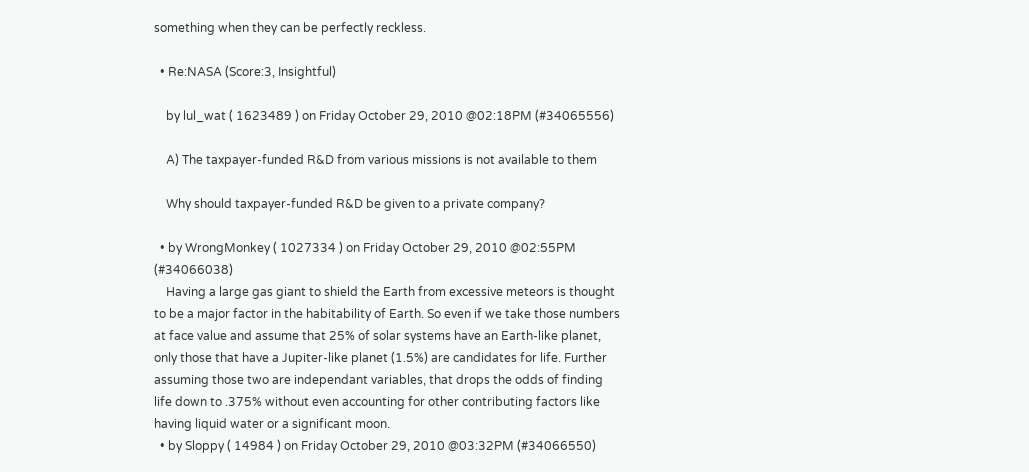something when they can be perfectly reckless.

  • Re:NASA (Score:3, Insightful)

    by lul_wat ( 1623489 ) on Friday October 29, 2010 @02:18PM (#34065556)

    A) The taxpayer-funded R&D from various missions is not available to them

    Why should taxpayer-funded R&D be given to a private company?

  • by WrongMonkey ( 1027334 ) on Friday October 29, 2010 @02:55PM (#34066038)
    Having a large gas giant to shield the Earth from excessive meteors is thought to be a major factor in the habitability of Earth. So even if we take those numbers at face value and assume that 25% of solar systems have an Earth-like planet, only those that have a Jupiter-like planet (1.5%) are candidates for life. Further assuming those two are independant variables, that drops the odds of finding life down to .375% without even accounting for other contributing factors like having liquid water or a significant moon.
  • by Sloppy ( 14984 ) on Friday October 29, 2010 @03:32PM (#34066550)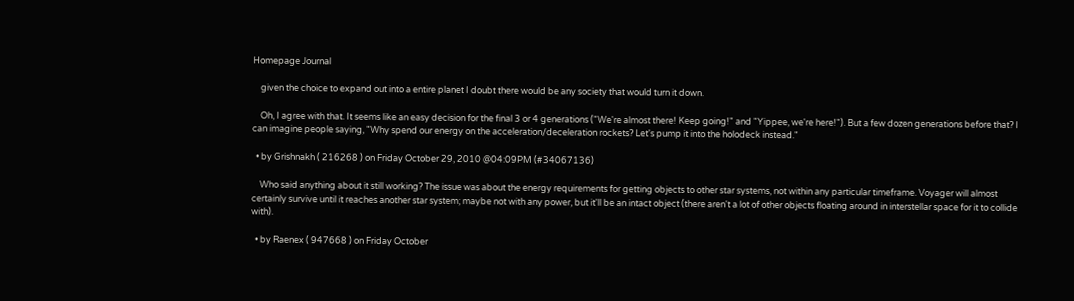Homepage Journal

    given the choice to expand out into a entire planet I doubt there would be any society that would turn it down.

    Oh, I agree with that. It seems like an easy decision for the final 3 or 4 generations ("We're almost there! Keep going!" and "Yippee, we're here!"). But a few dozen generations before that? I can imagine people saying, "Why spend our energy on the acceleration/deceleration rockets? Let's pump it into the holodeck instead."

  • by Grishnakh ( 216268 ) on Friday October 29, 2010 @04:09PM (#34067136)

    Who said anything about it still working? The issue was about the energy requirements for getting objects to other star systems, not within any particular timeframe. Voyager will almost certainly survive until it reaches another star system; maybe not with any power, but it'll be an intact object (there aren't a lot of other objects floating around in interstellar space for it to collide with).

  • by Raenex ( 947668 ) on Friday October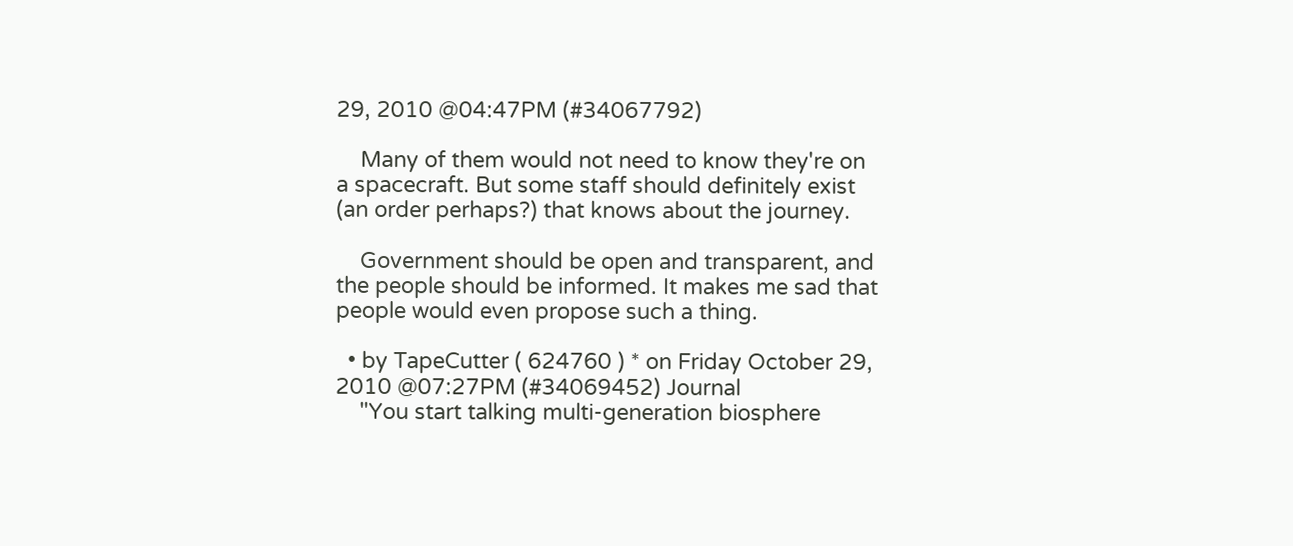29, 2010 @04:47PM (#34067792)

    Many of them would not need to know they're on a spacecraft. But some staff should definitely exist (an order perhaps?) that knows about the journey.

    Government should be open and transparent, and the people should be informed. It makes me sad that people would even propose such a thing.

  • by TapeCutter ( 624760 ) * on Friday October 29, 2010 @07:27PM (#34069452) Journal
    "You start talking multi-generation biosphere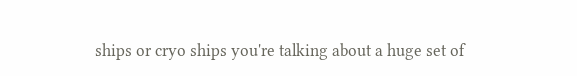ships or cryo ships you're talking about a huge set of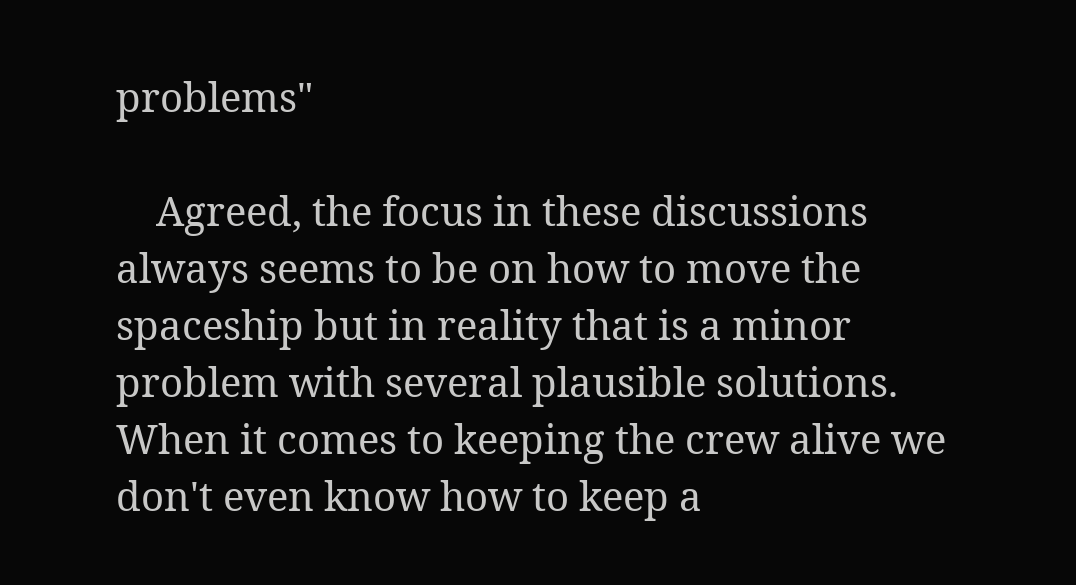problems"

    Agreed, the focus in these discussions always seems to be on how to move the spaceship but in reality that is a minor problem with several plausible solutions. When it comes to keeping the crew alive we don't even know how to keep a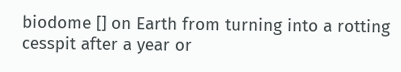biodome [] on Earth from turning into a rotting cesspit after a year or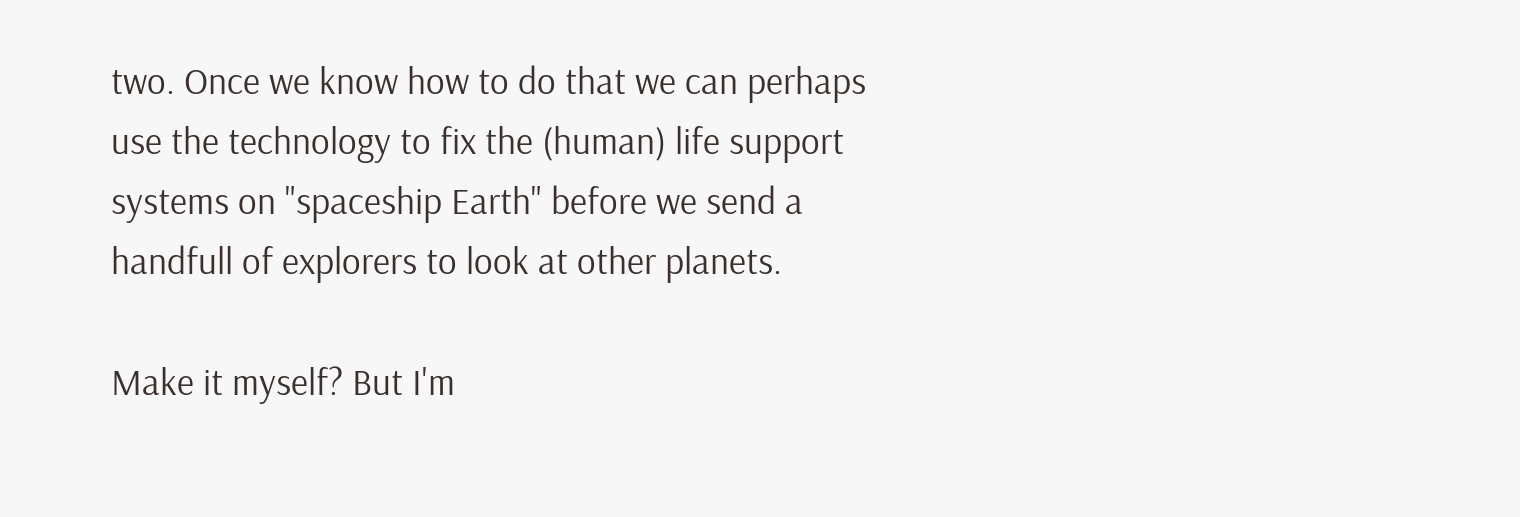two. Once we know how to do that we can perhaps use the technology to fix the (human) life support systems on "spaceship Earth" before we send a handfull of explorers to look at other planets.

Make it myself? But I'm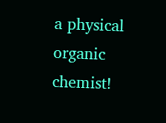a physical organic chemist!